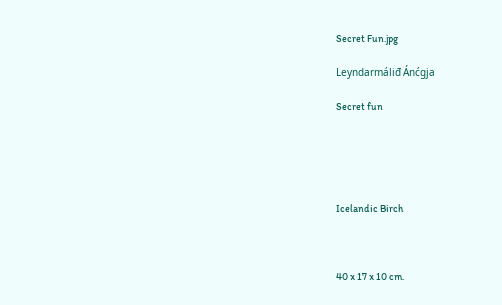Secret Fun.jpg

Leyndarmáliđ Ánćgja

Secret fun





Icelandic Birch



40 x 17 x 10 cm.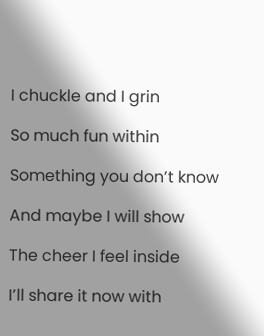I chuckle and I grin

So much fun within

Something you don’t know

And maybe I will show

The cheer I feel inside

I’ll share it now with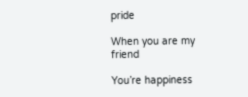pride

When you are my friend

You’re happiness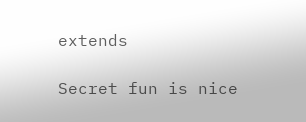extends

Secret fun is nice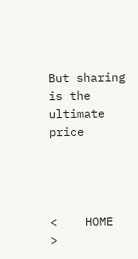But sharing is the ultimate price




<    HOME    >